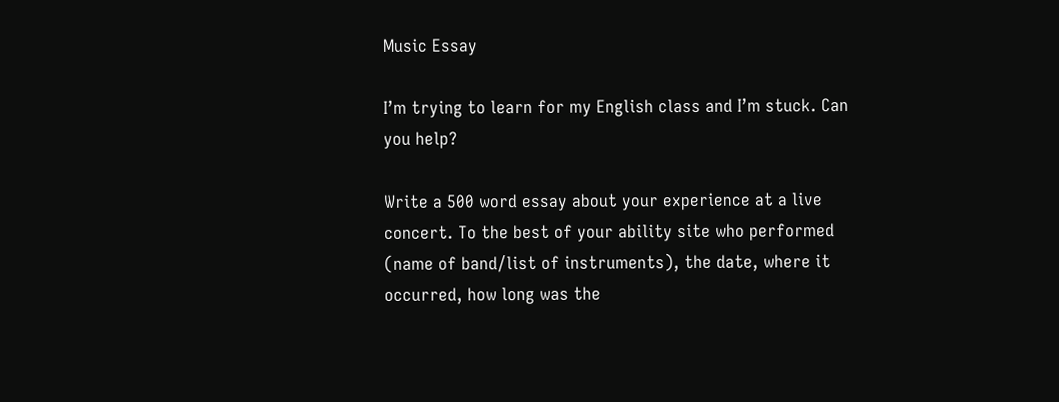Music Essay

I’m trying to learn for my English class and I’m stuck. Can you help?

Write a 500 word essay about your experience at a live concert. To the best of your ability site who performed (name of band/list of instruments), the date, where it occurred, how long was the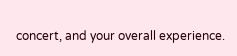concert, and your overall experience.